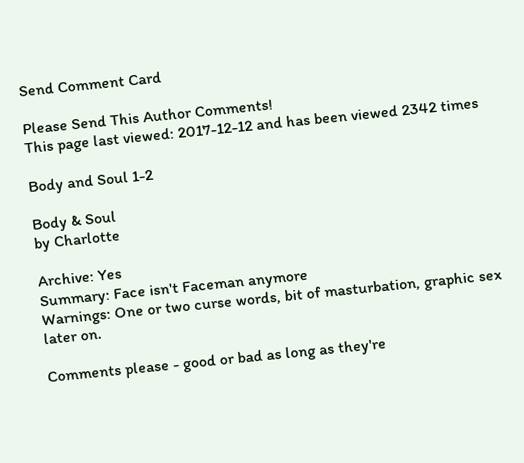Send Comment Card

Please Send This Author Comments!
This page last viewed: 2017-12-12 and has been viewed 2342 times

Body and Soul 1-2

Body & Soul
by Charlotte

Archive: Yes
Summary: Face isn't Faceman anymore
Warnings: One or two curse words, bit of masturbation, graphic sex later on.

Comments please - good or bad as long as they're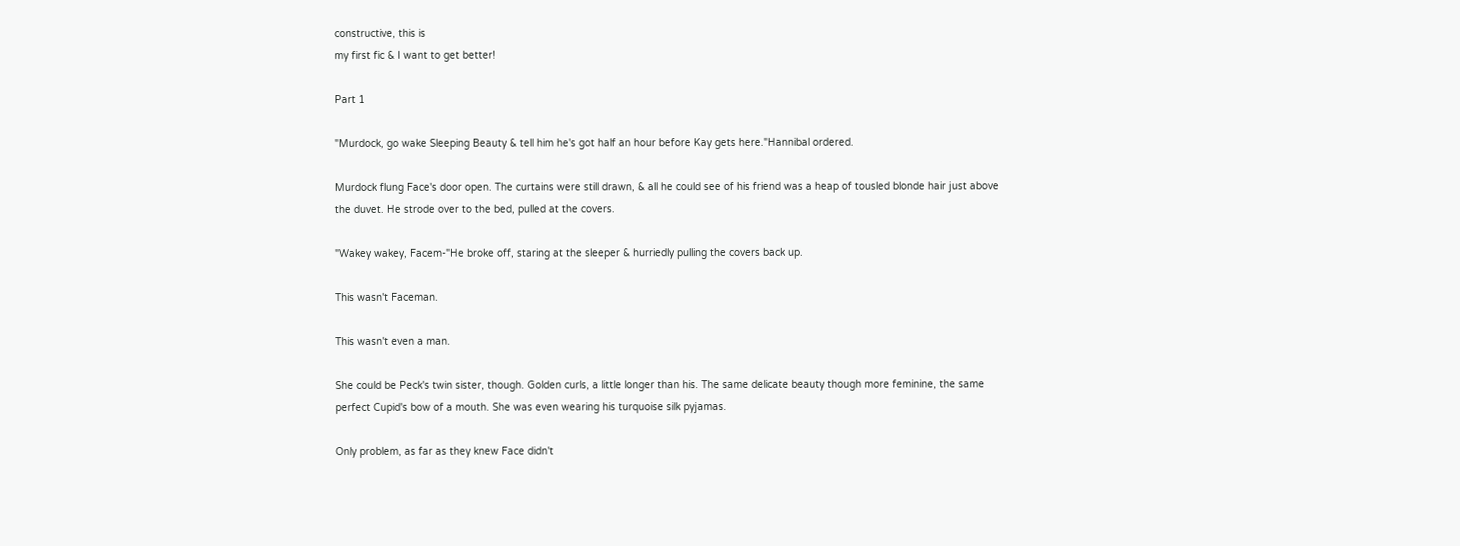constructive, this is
my first fic & I want to get better!

Part 1

"Murdock, go wake Sleeping Beauty & tell him he's got half an hour before Kay gets here."Hannibal ordered.

Murdock flung Face's door open. The curtains were still drawn, & all he could see of his friend was a heap of tousled blonde hair just above the duvet. He strode over to the bed, pulled at the covers.

"Wakey wakey, Facem-"He broke off, staring at the sleeper & hurriedly pulling the covers back up.

This wasn't Faceman.

This wasn't even a man.

She could be Peck's twin sister, though. Golden curls, a little longer than his. The same delicate beauty though more feminine, the same perfect Cupid's bow of a mouth. She was even wearing his turquoise silk pyjamas.

Only problem, as far as they knew Face didn't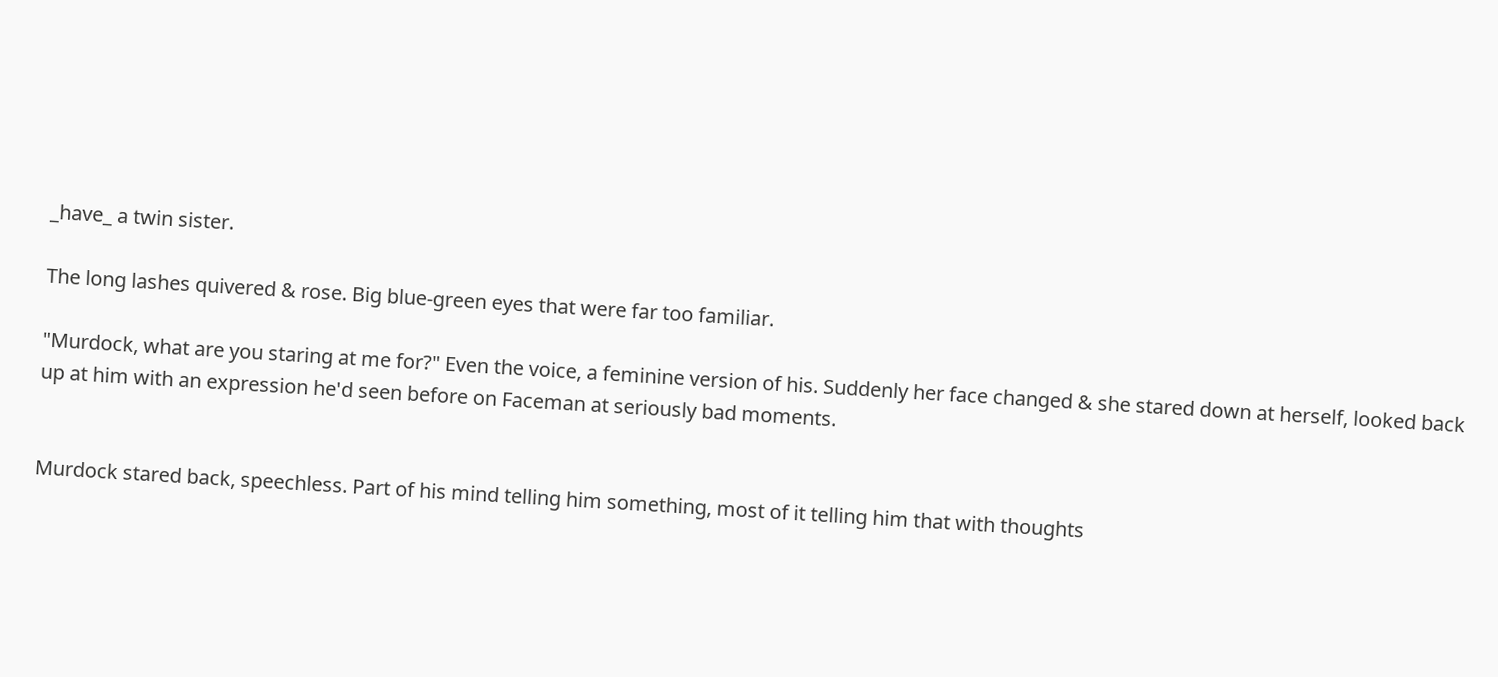_have_ a twin sister.

The long lashes quivered & rose. Big blue-green eyes that were far too familiar.

"Murdock, what are you staring at me for?" Even the voice, a feminine version of his. Suddenly her face changed & she stared down at herself, looked back up at him with an expression he'd seen before on Faceman at seriously bad moments.


Murdock stared back, speechless. Part of his mind telling him something, most of it telling him that with thoughts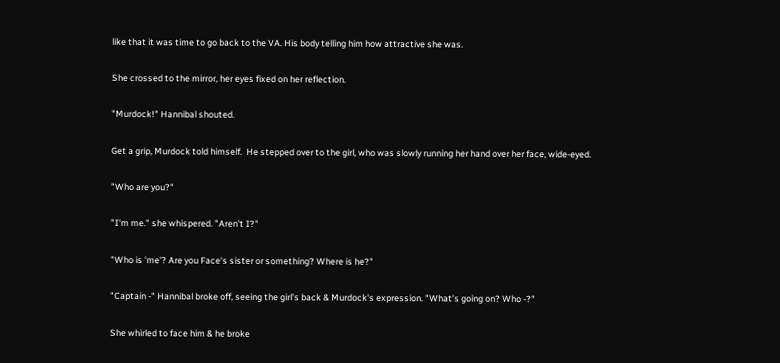like that it was time to go back to the VA. His body telling him how attractive she was.

She crossed to the mirror, her eyes fixed on her reflection.

"Murdock!" Hannibal shouted.

Get a grip, Murdock told himself.  He stepped over to the girl, who was slowly running her hand over her face, wide-eyed.

"Who are you?"

"I'm me." she whispered. "Aren't I?"

"Who is 'me'? Are you Face's sister or something? Where is he?"

"Captain -" Hannibal broke off, seeing the girl's back & Murdock's expression. "What's going on? Who -?"

She whirled to face him & he broke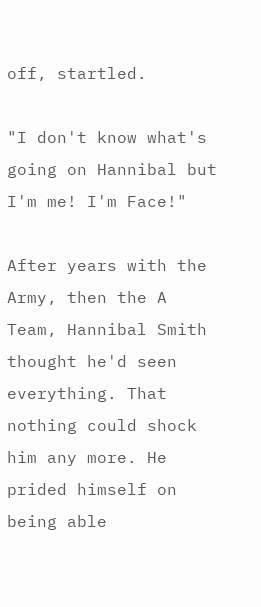off, startled.

"I don't know what's going on Hannibal but I'm me! I'm Face!"

After years with the Army, then the A Team, Hannibal Smith thought he'd seen everything. That nothing could shock him any more. He prided himself on being able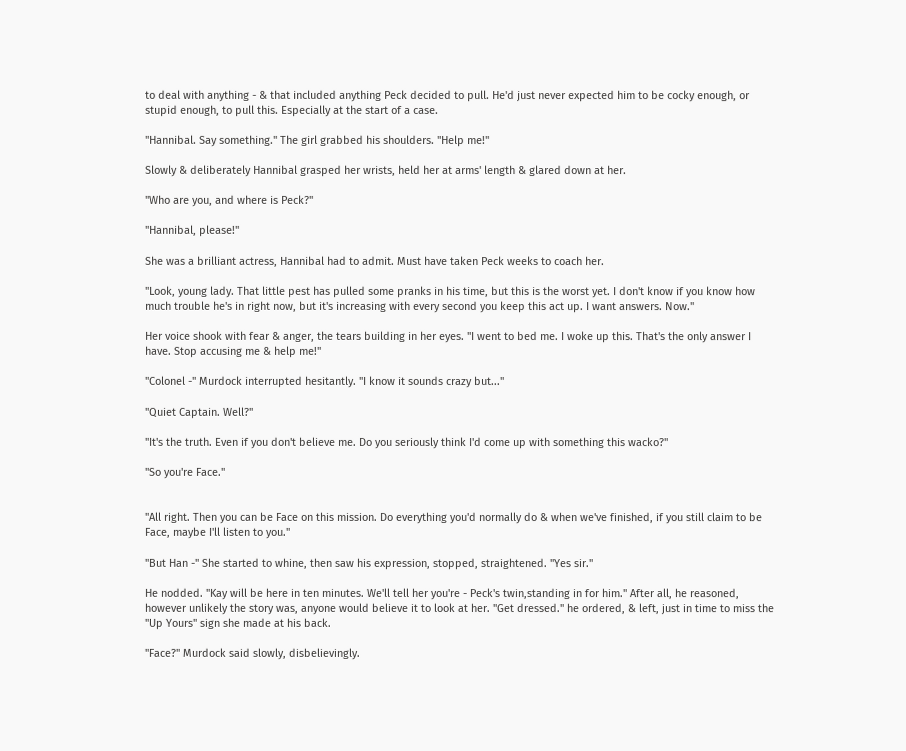to deal with anything - & that included anything Peck decided to pull. He'd just never expected him to be cocky enough, or stupid enough, to pull this. Especially at the start of a case.

"Hannibal. Say something." The girl grabbed his shoulders. "Help me!"

Slowly & deliberately Hannibal grasped her wrists, held her at arms' length & glared down at her.

"Who are you, and where is Peck?"

"Hannibal, please!"

She was a brilliant actress, Hannibal had to admit. Must have taken Peck weeks to coach her.

"Look, young lady. That little pest has pulled some pranks in his time, but this is the worst yet. I don't know if you know how much trouble he's in right now, but it's increasing with every second you keep this act up. I want answers. Now."

Her voice shook with fear & anger, the tears building in her eyes. "I went to bed me. I woke up this. That's the only answer I have. Stop accusing me & help me!"

"Colonel -" Murdock interrupted hesitantly. "I know it sounds crazy but..."

"Quiet Captain. Well?"

"It's the truth. Even if you don't believe me. Do you seriously think I'd come up with something this wacko?"

"So you're Face."


"All right. Then you can be Face on this mission. Do everything you'd normally do & when we've finished, if you still claim to be Face, maybe I'll listen to you."

"But Han -" She started to whine, then saw his expression, stopped, straightened. "Yes sir."

He nodded. "Kay will be here in ten minutes. We'll tell her you're - Peck's twin,standing in for him." After all, he reasoned, however unlikely the story was, anyone would believe it to look at her. "Get dressed." he ordered, & left, just in time to miss the "Up Yours" sign she made at his back.

"Face?" Murdock said slowly, disbelievingly.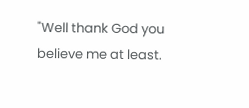"Well thank God you believe me at least.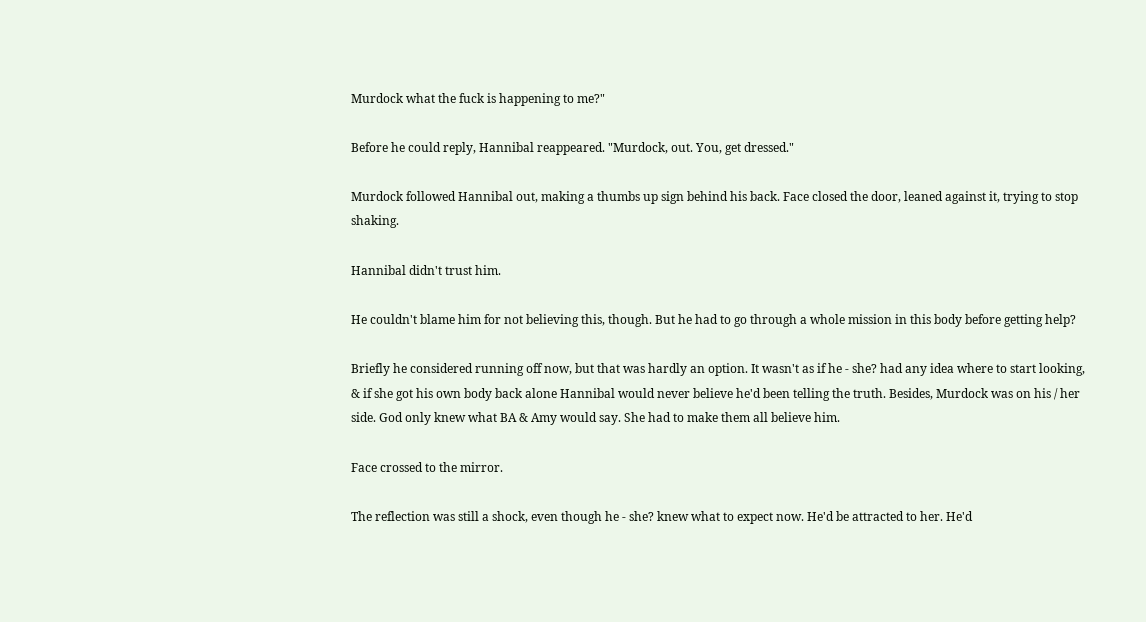Murdock what the fuck is happening to me?"

Before he could reply, Hannibal reappeared. "Murdock, out. You, get dressed."

Murdock followed Hannibal out, making a thumbs up sign behind his back. Face closed the door, leaned against it, trying to stop shaking.

Hannibal didn't trust him.

He couldn't blame him for not believing this, though. But he had to go through a whole mission in this body before getting help?

Briefly he considered running off now, but that was hardly an option. It wasn't as if he - she? had any idea where to start looking, & if she got his own body back alone Hannibal would never believe he'd been telling the truth. Besides, Murdock was on his / her side. God only knew what BA & Amy would say. She had to make them all believe him.

Face crossed to the mirror.

The reflection was still a shock, even though he - she? knew what to expect now. He'd be attracted to her. He'd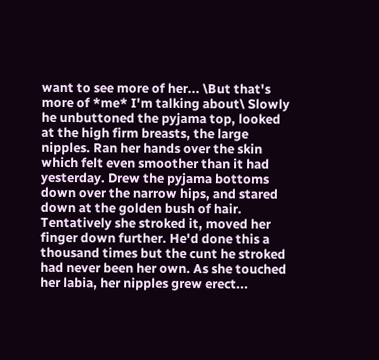want to see more of her... \But that's more of *me* I'm talking about\ Slowly he unbuttoned the pyjama top, looked at the high firm breasts, the large nipples. Ran her hands over the skin which felt even smoother than it had yesterday. Drew the pyjama bottoms down over the narrow hips, and stared down at the golden bush of hair. Tentatively she stroked it, moved her finger down further. He'd done this a thousand times but the cunt he stroked had never been her own. As she touched her labia, her nipples grew erect...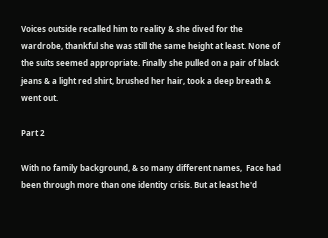Voices outside recalled him to reality & she dived for the wardrobe, thankful she was still the same height at least. None of the suits seemed appropriate. Finally she pulled on a pair of black jeans & a light red shirt, brushed her hair, took a deep breath & went out.

Part 2

With no family background, & so many different names,  Face had been through more than one identity crisis. But at least he'd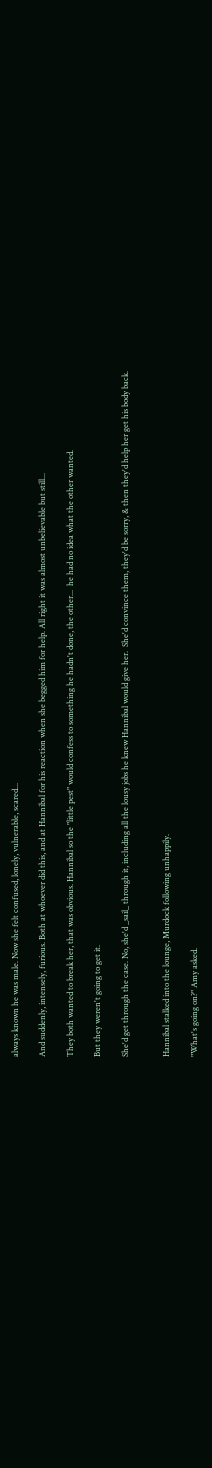always known he was male. Now she felt confused, lonely, vulnerable, scared...

And suddenly, intensely, furious. Both at whoever did this, and at Hannibal for his reaction when she begged him for help. All right it was almost unbelievable but still...

They both wanted to break her, that was obvious. Hannibal so the "little pest" would confess to something he hadn't done, the other...  he had no idea what the other wanted.

But they weren't going to get it.

She'd get through the case. No, she'd _sail_ through it, including all the lousy jobs he knew Hannibal would give her.  She'd convince them, they'd be sorry, & then they'd help her get his body back.


Hannibal stalked into the lounge, Murdock following unhappily.

"What's going on?" Amy asked.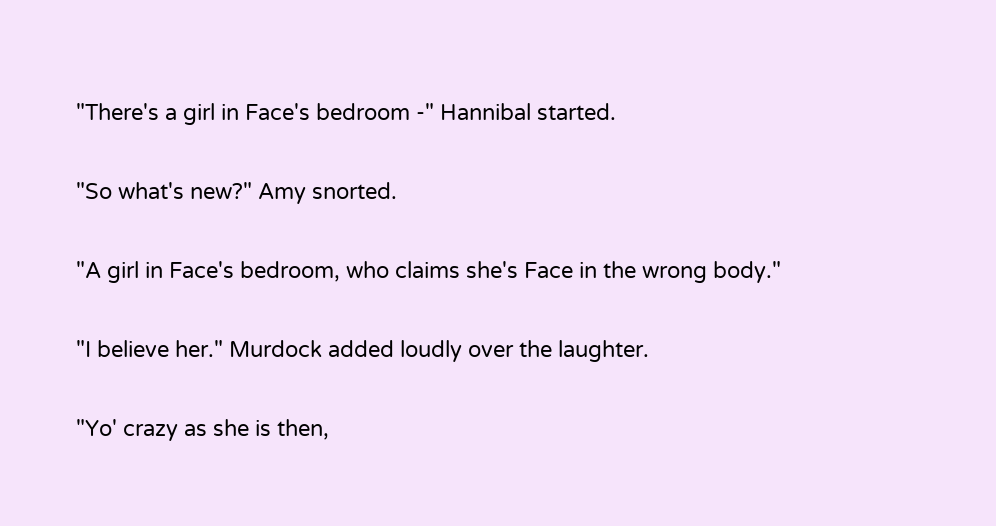"There's a girl in Face's bedroom -" Hannibal started.

"So what's new?" Amy snorted.

"A girl in Face's bedroom, who claims she's Face in the wrong body."

"I believe her." Murdock added loudly over the laughter.

"Yo' crazy as she is then,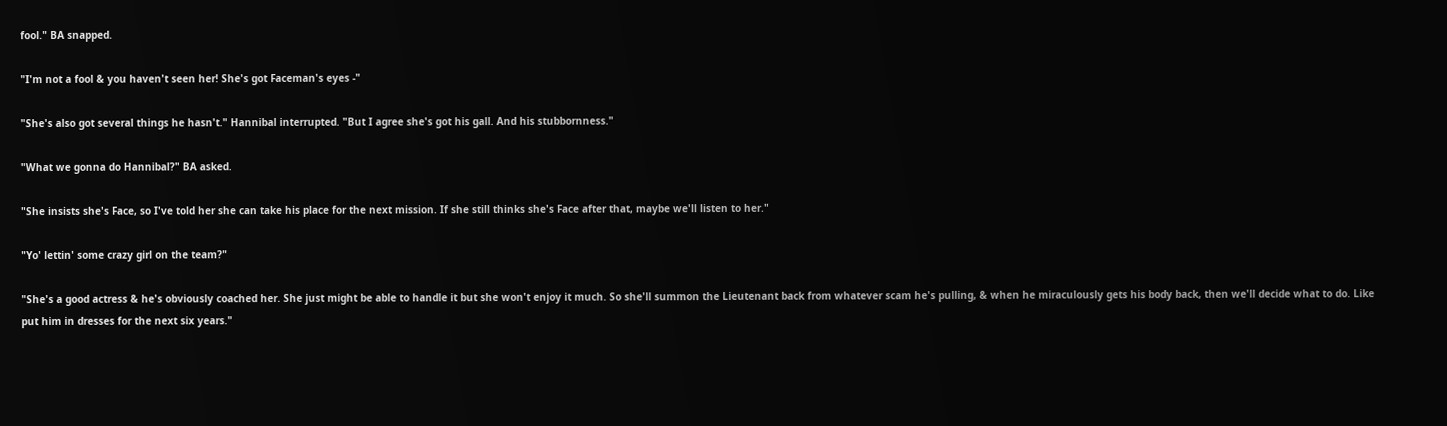fool." BA snapped.

"I'm not a fool & you haven't seen her! She's got Faceman's eyes -"

"She's also got several things he hasn't." Hannibal interrupted. "But I agree she's got his gall. And his stubbornness."

"What we gonna do Hannibal?" BA asked.

"She insists she's Face, so I've told her she can take his place for the next mission. If she still thinks she's Face after that, maybe we'll listen to her."

"Yo' lettin' some crazy girl on the team?"

"She's a good actress & he's obviously coached her. She just might be able to handle it but she won't enjoy it much. So she'll summon the Lieutenant back from whatever scam he's pulling, & when he miraculously gets his body back, then we'll decide what to do. Like put him in dresses for the next six years."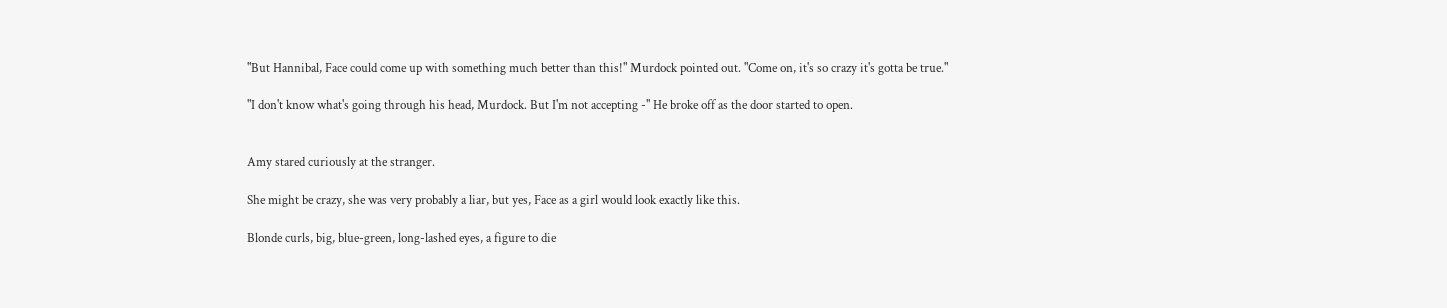"But Hannibal, Face could come up with something much better than this!" Murdock pointed out. "Come on, it's so crazy it's gotta be true."

"I don't know what's going through his head, Murdock. But I'm not accepting -" He broke off as the door started to open.


Amy stared curiously at the stranger.

She might be crazy, she was very probably a liar, but yes, Face as a girl would look exactly like this.

Blonde curls, big, blue-green, long-lashed eyes, a figure to die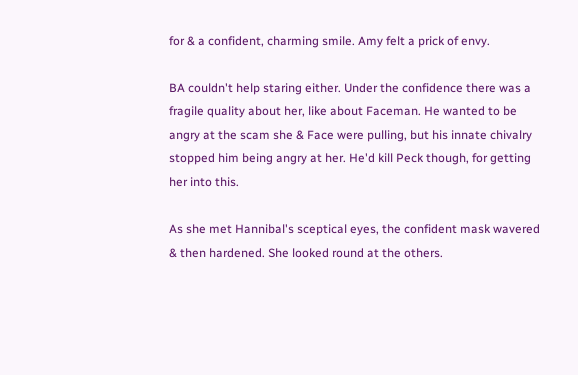for & a confident, charming smile. Amy felt a prick of envy.

BA couldn't help staring either. Under the confidence there was a fragile quality about her, like about Faceman. He wanted to be angry at the scam she & Face were pulling, but his innate chivalry stopped him being angry at her. He'd kill Peck though, for getting her into this.

As she met Hannibal's sceptical eyes, the confident mask wavered & then hardened. She looked round at the others.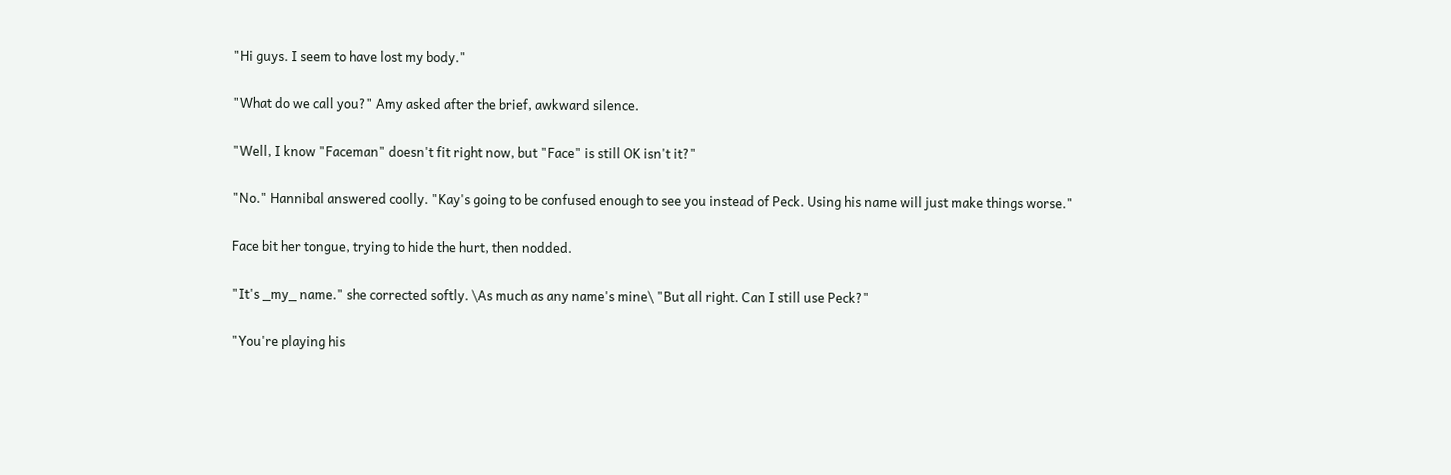"Hi guys. I seem to have lost my body."

"What do we call you?" Amy asked after the brief, awkward silence.

"Well, I know "Faceman" doesn't fit right now, but "Face" is still OK isn't it?"

"No." Hannibal answered coolly. "Kay's going to be confused enough to see you instead of Peck. Using his name will just make things worse."

Face bit her tongue, trying to hide the hurt, then nodded.

"It's _my_ name." she corrected softly. \As much as any name's mine\ "But all right. Can I still use Peck?"

"You're playing his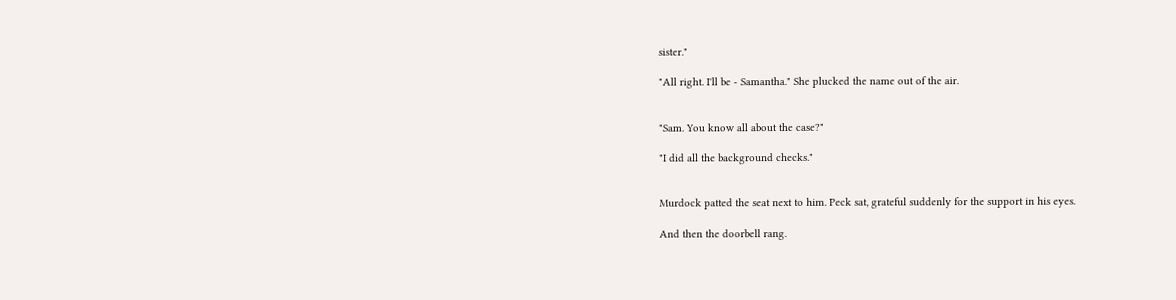sister."

"All right. I'll be - Samantha." She plucked the name out of the air.


"Sam. You know all about the case?"

"I did all the background checks."


Murdock patted the seat next to him. Peck sat, grateful suddenly for the support in his eyes.

And then the doorbell rang.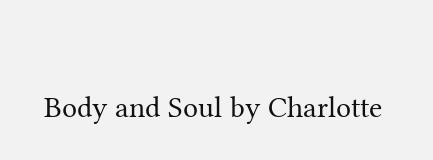Body and Soul by Charlotte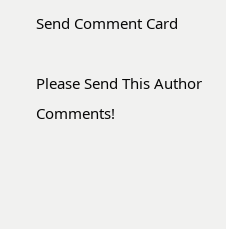Send Comment Card

Please Send This Author Comments!